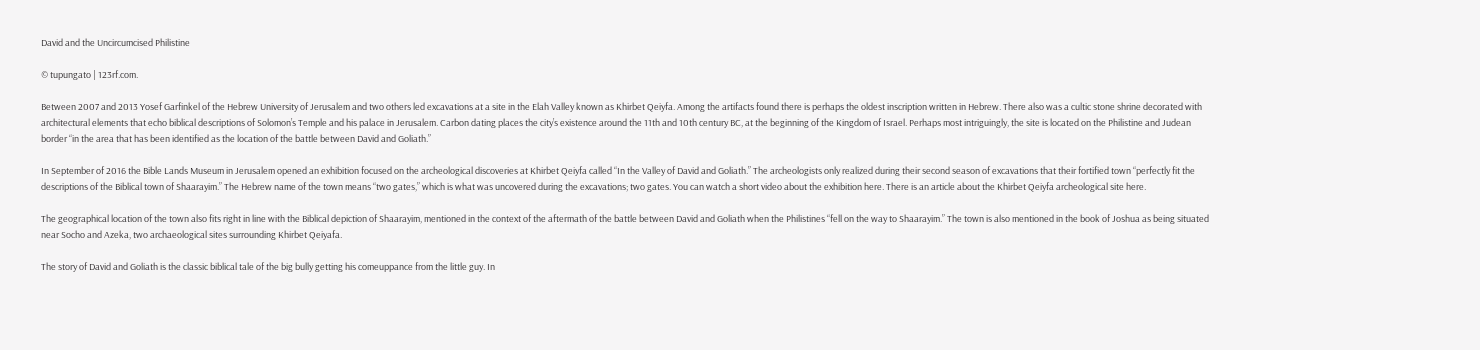David and the Uncircumcised Philistine

© tupungato | 123rf.com.

Between 2007 and 2013 Yosef Garfinkel of the Hebrew University of Jerusalem and two others led excavations at a site in the Elah Valley known as Khirbet Qeiyfa. Among the artifacts found there is perhaps the oldest inscription written in Hebrew. There also was a cultic stone shrine decorated with architectural elements that echo biblical descriptions of Solomon’s Temple and his palace in Jerusalem. Carbon dating places the city’s existence around the 11th and 10th century BC, at the beginning of the Kingdom of Israel. Perhaps most intriguingly, the site is located on the Philistine and Judean border “in the area that has been identified as the location of the battle between David and Goliath.”

In September of 2016 the Bible Lands Museum in Jerusalem opened an exhibition focused on the archeological discoveries at Khirbet Qeiyfa called “In the Valley of David and Goliath.” The archeologists only realized during their second season of excavations that their fortified town “perfectly fit the descriptions of the Biblical town of Shaarayim.” The Hebrew name of the town means “two gates,” which is what was uncovered during the excavations; two gates. You can watch a short video about the exhibition here. There is an article about the Khirbet Qeiyfa archeological site here.

The geographical location of the town also fits right in line with the Biblical depiction of Shaarayim, mentioned in the context of the aftermath of the battle between David and Goliath when the Philistines “fell on the way to Shaarayim.” The town is also mentioned in the book of Joshua as being situated near Socho and Azeka, two archaeological sites surrounding Khirbet Qeiyafa.

The story of David and Goliath is the classic biblical tale of the big bully getting his comeuppance from the little guy. In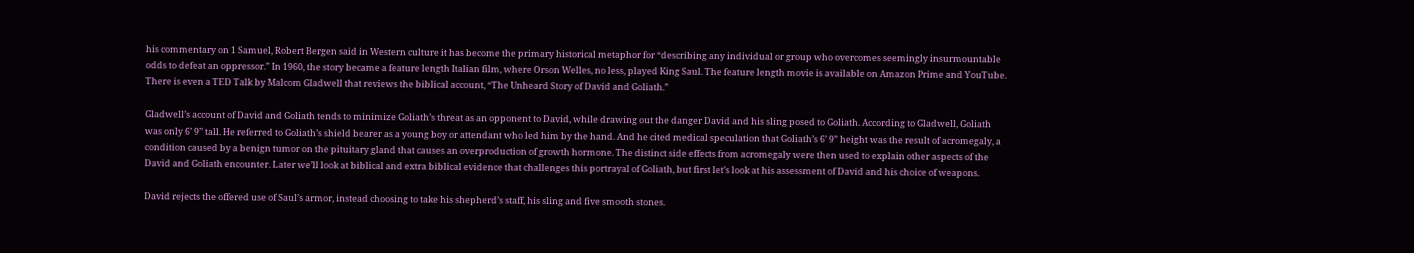his commentary on 1 Samuel, Robert Bergen said in Western culture it has become the primary historical metaphor for “describing any individual or group who overcomes seemingly insurmountable odds to defeat an oppressor.” In 1960, the story became a feature length Italian film, where Orson Welles, no less, played King Saul. The feature length movie is available on Amazon Prime and YouTube. There is even a TED Talk by Malcom Gladwell that reviews the biblical account, “The Unheard Story of David and Goliath.”

Gladwell’s account of David and Goliath tends to minimize Goliath’s threat as an opponent to David, while drawing out the danger David and his sling posed to Goliath. According to Gladwell, Goliath was only 6’ 9’’ tall. He referred to Goliath’s shield bearer as a young boy or attendant who led him by the hand. And he cited medical speculation that Goliath’s 6’ 9” height was the result of acromegaly, a condition caused by a benign tumor on the pituitary gland that causes an overproduction of growth hormone. The distinct side effects from acromegaly were then used to explain other aspects of the David and Goliath encounter. Later we’ll look at biblical and extra biblical evidence that challenges this portrayal of Goliath, but first let’s look at his assessment of David and his choice of weapons.

David rejects the offered use of Saul’s armor, instead choosing to take his shepherd’s staff, his sling and five smooth stones.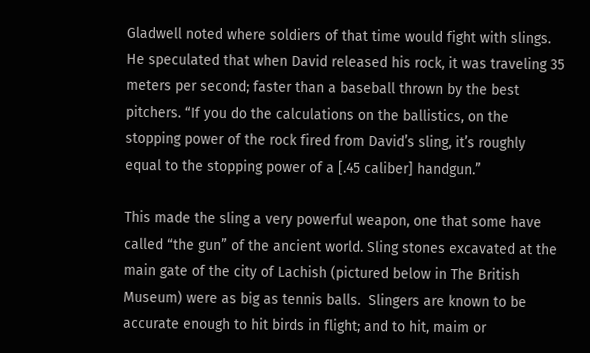Gladwell noted where soldiers of that time would fight with slings. He speculated that when David released his rock, it was traveling 35 meters per second; faster than a baseball thrown by the best pitchers. “If you do the calculations on the ballistics, on the stopping power of the rock fired from David’s sling, it’s roughly equal to the stopping power of a [.45 caliber] handgun.”

This made the sling a very powerful weapon, one that some have called “the gun” of the ancient world. Sling stones excavated at the main gate of the city of Lachish (pictured below in The British Museum) were as big as tennis balls.  Slingers are known to be accurate enough to hit birds in flight; and to hit, maim or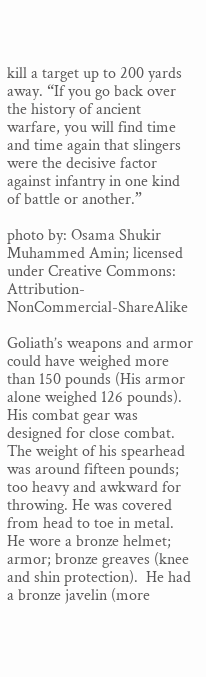kill a target up to 200 yards away. “If you go back over the history of ancient warfare, you will find time and time again that slingers were the decisive factor against infantry in one kind of battle or another.”

photo by: Osama Shukir Muhammed Amin; licensed under Creative Commons: Attribution-NonCommercial-ShareAlike

Goliath’s weapons and armor could have weighed more than 150 pounds (His armor alone weighed 126 pounds). His combat gear was designed for close combat. The weight of his spearhead was around fifteen pounds; too heavy and awkward for throwing. He was covered from head to toe in metal. He wore a bronze helmet; armor; bronze greaves (knee and shin protection).  He had a bronze javelin (more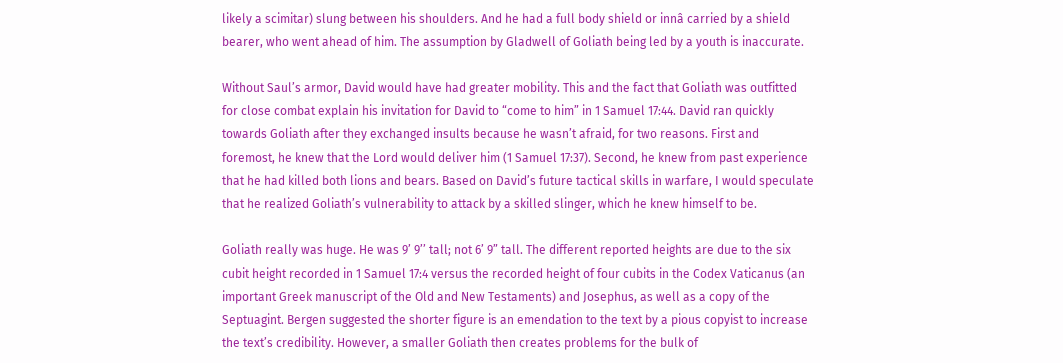likely a scimitar) slung between his shoulders. And he had a full body shield or innâ carried by a shield bearer, who went ahead of him. The assumption by Gladwell of Goliath being led by a youth is inaccurate.

Without Saul’s armor, David would have had greater mobility. This and the fact that Goliath was outfitted for close combat explain his invitation for David to “come to him” in 1 Samuel 17:44. David ran quickly towards Goliath after they exchanged insults because he wasn’t afraid, for two reasons. First and foremost, he knew that the Lord would deliver him (1 Samuel 17:37). Second, he knew from past experience that he had killed both lions and bears. Based on David’s future tactical skills in warfare, I would speculate that he realized Goliath’s vulnerability to attack by a skilled slinger, which he knew himself to be.

Goliath really was huge. He was 9’ 9’’ tall; not 6’ 9” tall. The different reported heights are due to the six cubit height recorded in 1 Samuel 17:4 versus the recorded height of four cubits in the Codex Vaticanus (an important Greek manuscript of the Old and New Testaments) and Josephus, as well as a copy of the Septuagint. Bergen suggested the shorter figure is an emendation to the text by a pious copyist to increase the text’s credibility. However, a smaller Goliath then creates problems for the bulk of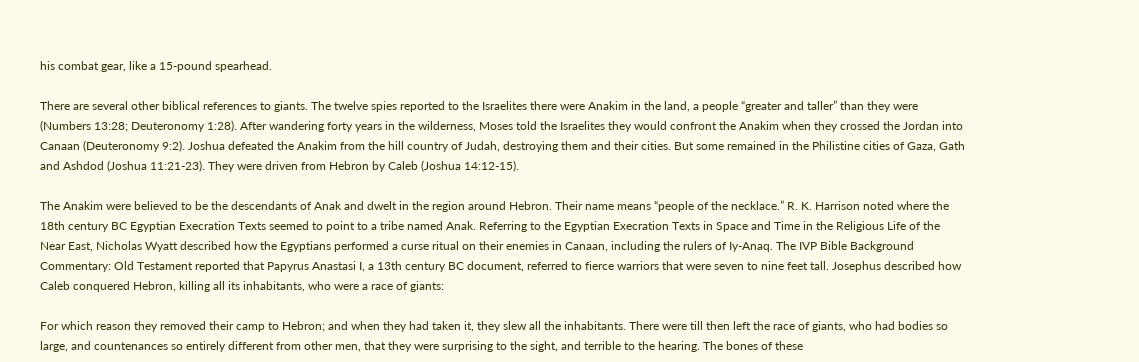his combat gear, like a 15-pound spearhead.

There are several other biblical references to giants. The twelve spies reported to the Israelites there were Anakim in the land, a people “greater and taller” than they were (Numbers 13:28; Deuteronomy 1:28). After wandering forty years in the wilderness, Moses told the Israelites they would confront the Anakim when they crossed the Jordan into Canaan (Deuteronomy 9:2). Joshua defeated the Anakim from the hill country of Judah, destroying them and their cities. But some remained in the Philistine cities of Gaza, Gath and Ashdod (Joshua 11:21-23). They were driven from Hebron by Caleb (Joshua 14:12-15).

The Anakim were believed to be the descendants of Anak and dwelt in the region around Hebron. Their name means “people of the necklace.” R. K. Harrison noted where the 18th century BC Egyptian Execration Texts seemed to point to a tribe named Anak. Referring to the Egyptian Execration Texts in Space and Time in the Religious Life of the Near East, Nicholas Wyatt described how the Egyptians performed a curse ritual on their enemies in Canaan, including the rulers of Iy-Anaq. The IVP Bible Background Commentary: Old Testament reported that Papyrus Anastasi I, a 13th century BC document, referred to fierce warriors that were seven to nine feet tall. Josephus described how Caleb conquered Hebron, killing all its inhabitants, who were a race of giants:

For which reason they removed their camp to Hebron; and when they had taken it, they slew all the inhabitants. There were till then left the race of giants, who had bodies so large, and countenances so entirely different from other men, that they were surprising to the sight, and terrible to the hearing. The bones of these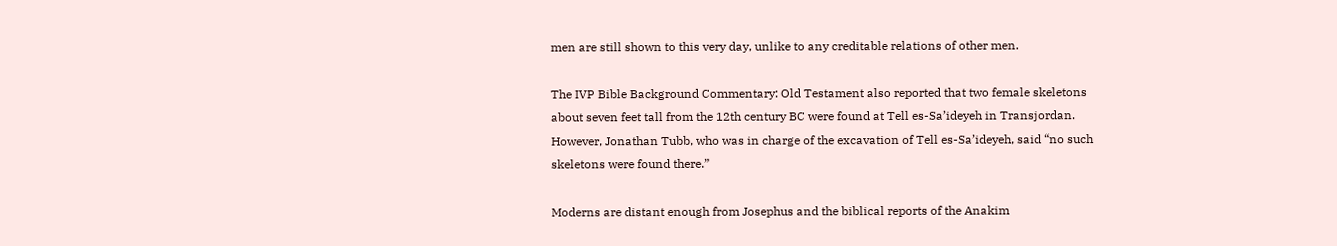men are still shown to this very day, unlike to any creditable relations of other men.

The IVP Bible Background Commentary: Old Testament also reported that two female skeletons about seven feet tall from the 12th century BC were found at Tell es-Sa’ideyeh in Transjordan. However, Jonathan Tubb, who was in charge of the excavation of Tell es-Sa’ideyeh, said “no such skeletons were found there.”

Moderns are distant enough from Josephus and the biblical reports of the Anakim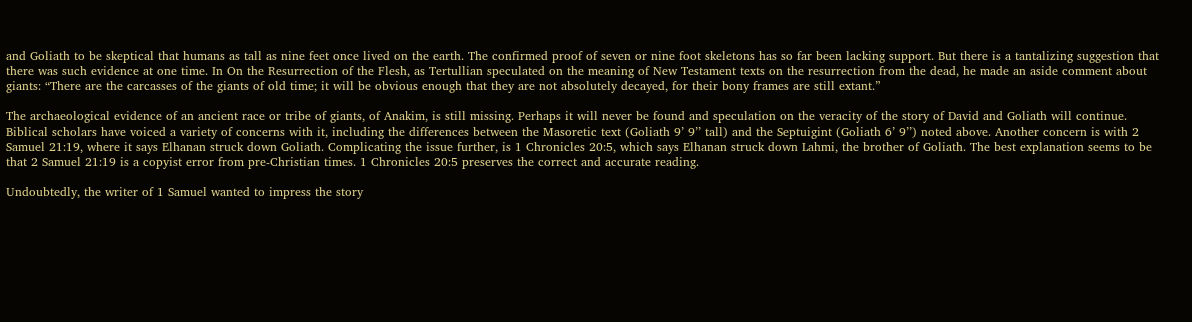and Goliath to be skeptical that humans as tall as nine feet once lived on the earth. The confirmed proof of seven or nine foot skeletons has so far been lacking support. But there is a tantalizing suggestion that there was such evidence at one time. In On the Resurrection of the Flesh, as Tertullian speculated on the meaning of New Testament texts on the resurrection from the dead, he made an aside comment about giants: “There are the carcasses of the giants of old time; it will be obvious enough that they are not absolutely decayed, for their bony frames are still extant.”

The archaeological evidence of an ancient race or tribe of giants, of Anakim, is still missing. Perhaps it will never be found and speculation on the veracity of the story of David and Goliath will continue. Biblical scholars have voiced a variety of concerns with it, including the differences between the Masoretic text (Goliath 9’ 9’’ tall) and the Septuigint (Goliath 6’ 9’’) noted above. Another concern is with 2 Samuel 21:19, where it says Elhanan struck down Goliath. Complicating the issue further, is 1 Chronicles 20:5, which says Elhanan struck down Lahmi, the brother of Goliath. The best explanation seems to be that 2 Samuel 21:19 is a copyist error from pre-Christian times. 1 Chronicles 20:5 preserves the correct and accurate reading.

Undoubtedly, the writer of 1 Samuel wanted to impress the story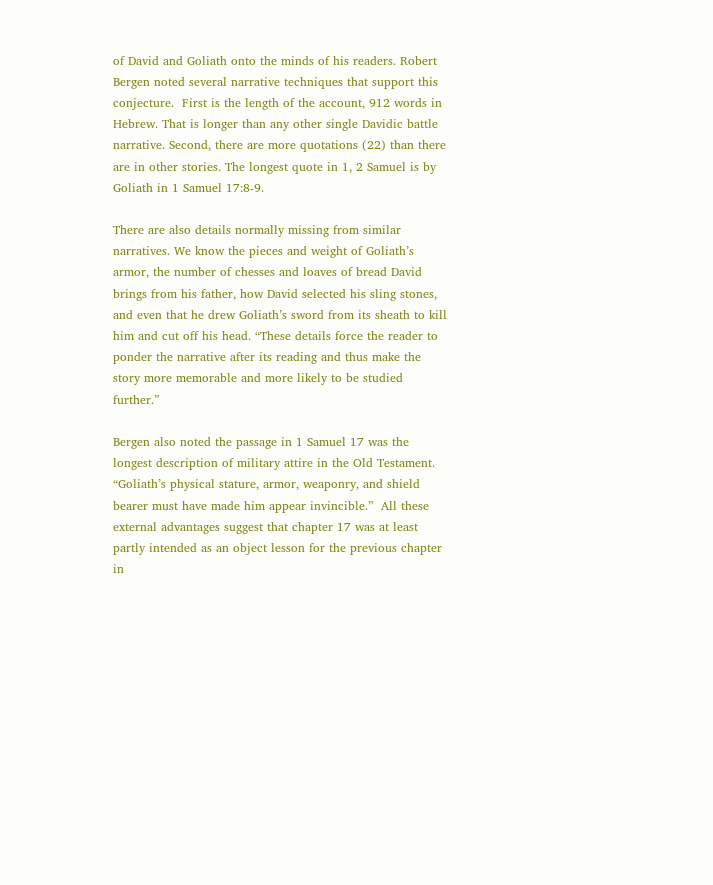of David and Goliath onto the minds of his readers. Robert Bergen noted several narrative techniques that support this conjecture.  First is the length of the account, 912 words in Hebrew. That is longer than any other single Davidic battle narrative. Second, there are more quotations (22) than there are in other stories. The longest quote in 1, 2 Samuel is by Goliath in 1 Samuel 17:8-9.

There are also details normally missing from similar narratives. We know the pieces and weight of Goliath’s armor, the number of chesses and loaves of bread David brings from his father, how David selected his sling stones, and even that he drew Goliath’s sword from its sheath to kill him and cut off his head. “These details force the reader to ponder the narrative after its reading and thus make the story more memorable and more likely to be studied further.”

Bergen also noted the passage in 1 Samuel 17 was the longest description of military attire in the Old Testament. “Goliath’s physical stature, armor, weaponry, and shield bearer must have made him appear invincible.”  All these external advantages suggest that chapter 17 was at least partly intended as an object lesson for the previous chapter in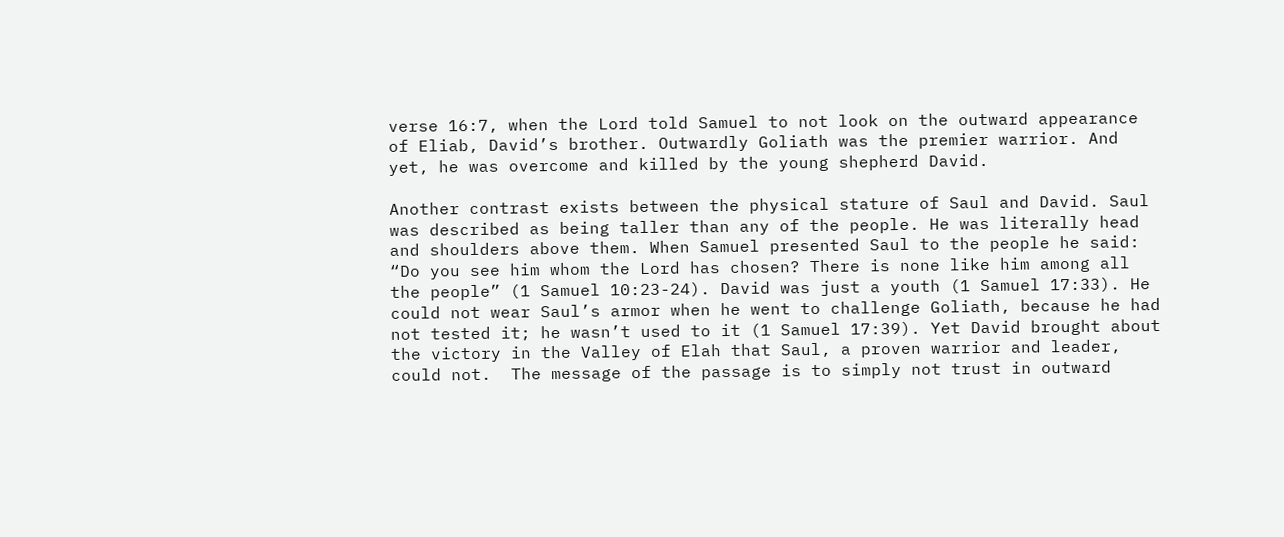verse 16:7, when the Lord told Samuel to not look on the outward appearance of Eliab, David’s brother. Outwardly Goliath was the premier warrior. And yet, he was overcome and killed by the young shepherd David.

Another contrast exists between the physical stature of Saul and David. Saul was described as being taller than any of the people. He was literally head and shoulders above them. When Samuel presented Saul to the people he said: “Do you see him whom the Lord has chosen? There is none like him among all the people” (1 Samuel 10:23-24). David was just a youth (1 Samuel 17:33). He could not wear Saul’s armor when he went to challenge Goliath, because he had not tested it; he wasn’t used to it (1 Samuel 17:39). Yet David brought about the victory in the Valley of Elah that Saul, a proven warrior and leader, could not.  The message of the passage is to simply not trust in outward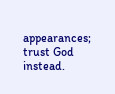appearances; trust God instead.